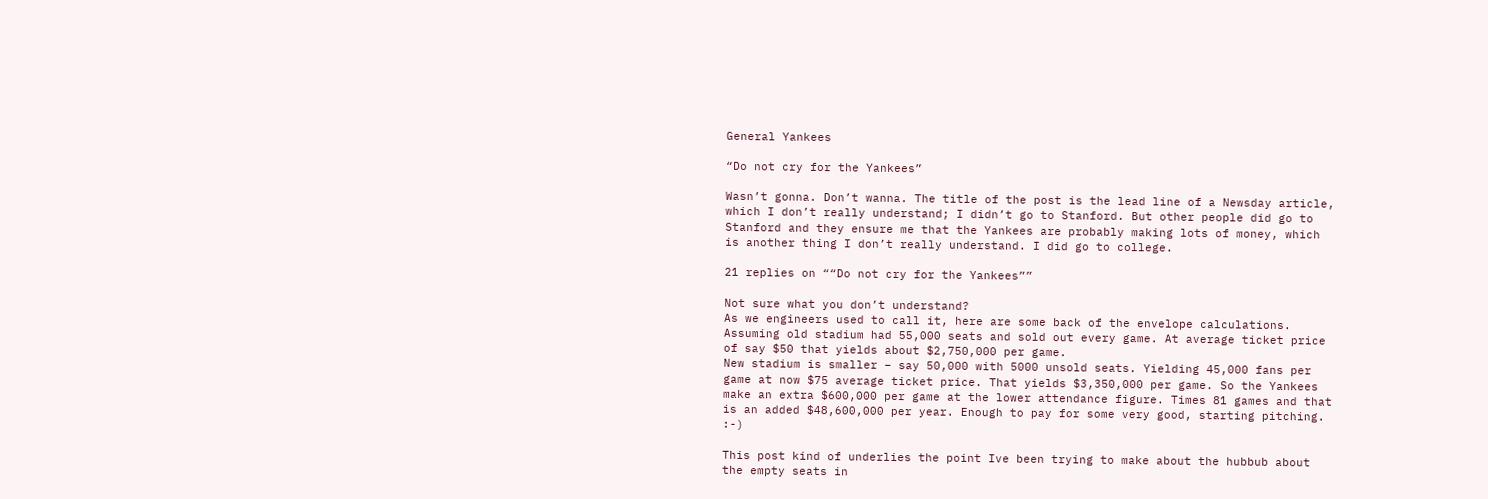General Yankees

“Do not cry for the Yankees”

Wasn’t gonna. Don’t wanna. The title of the post is the lead line of a Newsday article, which I don’t really understand; I didn’t go to Stanford. But other people did go to Stanford and they ensure me that the Yankees are probably making lots of money, which is another thing I don’t really understand. I did go to college.

21 replies on ““Do not cry for the Yankees””

Not sure what you don’t understand?
As we engineers used to call it, here are some back of the envelope calculations. Assuming old stadium had 55,000 seats and sold out every game. At average ticket price of say $50 that yields about $2,750,000 per game.
New stadium is smaller – say 50,000 with 5000 unsold seats. Yielding 45,000 fans per game at now $75 average ticket price. That yields $3,350,000 per game. So the Yankees make an extra $600,000 per game at the lower attendance figure. Times 81 games and that is an added $48,600,000 per year. Enough to pay for some very good, starting pitching. :-)

This post kind of underlies the point Ive been trying to make about the hubbub about the empty seats in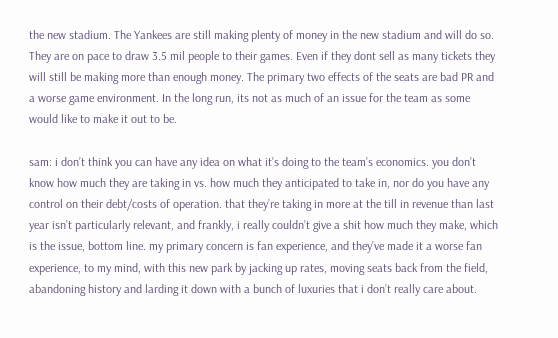the new stadium. The Yankees are still making plenty of money in the new stadium and will do so. They are on pace to draw 3.5 mil people to their games. Even if they dont sell as many tickets they will still be making more than enough money. The primary two effects of the seats are bad PR and a worse game environment. In the long run, its not as much of an issue for the team as some would like to make it out to be.

sam: i don’t think you can have any idea on what it’s doing to the team’s economics. you don’t know how much they are taking in vs. how much they anticipated to take in, nor do you have any control on their debt/costs of operation. that they’re taking in more at the till in revenue than last year isn’t particularly relevant, and frankly, i really couldn’t give a shit how much they make, which is the issue, bottom line. my primary concern is fan experience, and they’ve made it a worse fan experience, to my mind, with this new park by jacking up rates, moving seats back from the field, abandoning history and larding it down with a bunch of luxuries that i don’t really care about.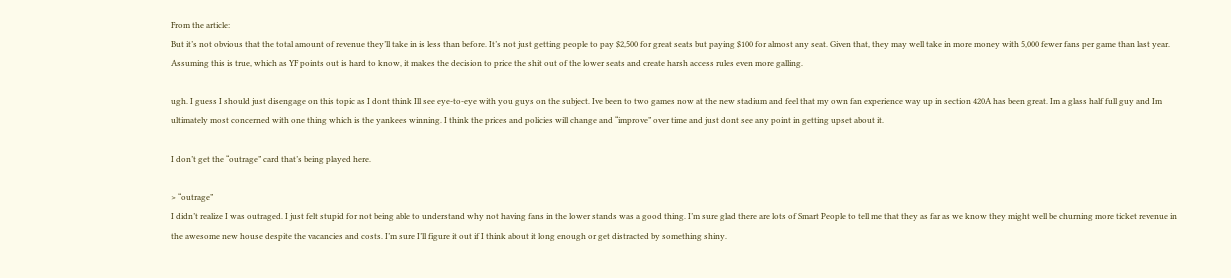From the article:
But it’s not obvious that the total amount of revenue they’ll take in is less than before. It’s not just getting people to pay $2,500 for great seats but paying $100 for almost any seat. Given that, they may well take in more money with 5,000 fewer fans per game than last year.
Assuming this is true, which as YF points out is hard to know, it makes the decision to price the shit out of the lower seats and create harsh access rules even more galling.

ugh. I guess I should just disengage on this topic as I dont think Ill see eye-to-eye with you guys on the subject. Ive been to two games now at the new stadium and feel that my own fan experience way up in section 420A has been great. Im a glass half full guy and Im ultimately most concerned with one thing which is the yankees winning. I think the prices and policies will change and “improve” over time and just dont see any point in getting upset about it.

I don’t get the “outrage” card that’s being played here.

> “outrage”
I didn’t realize I was outraged. I just felt stupid for not being able to understand why not having fans in the lower stands was a good thing. I’m sure glad there are lots of Smart People to tell me that they as far as we know they might well be churning more ticket revenue in the awesome new house despite the vacancies and costs. I’m sure I’ll figure it out if I think about it long enough or get distracted by something shiny.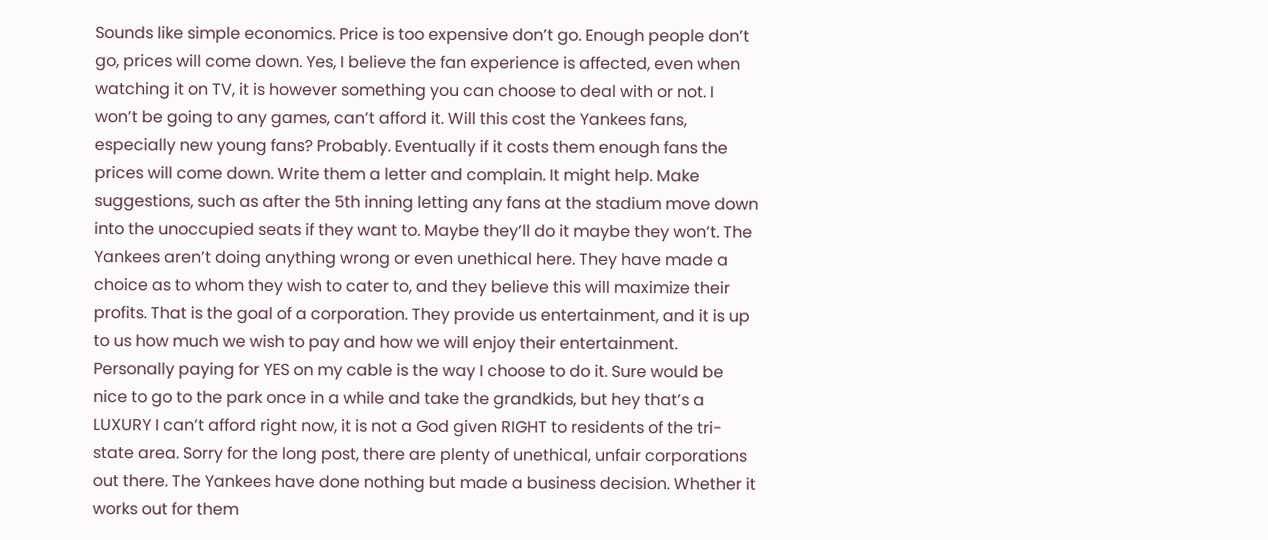Sounds like simple economics. Price is too expensive don’t go. Enough people don’t go, prices will come down. Yes, I believe the fan experience is affected, even when watching it on TV, it is however something you can choose to deal with or not. I won’t be going to any games, can’t afford it. Will this cost the Yankees fans, especially new young fans? Probably. Eventually if it costs them enough fans the prices will come down. Write them a letter and complain. It might help. Make suggestions, such as after the 5th inning letting any fans at the stadium move down into the unoccupied seats if they want to. Maybe they’ll do it maybe they won’t. The Yankees aren’t doing anything wrong or even unethical here. They have made a choice as to whom they wish to cater to, and they believe this will maximize their profits. That is the goal of a corporation. They provide us entertainment, and it is up to us how much we wish to pay and how we will enjoy their entertainment. Personally paying for YES on my cable is the way I choose to do it. Sure would be nice to go to the park once in a while and take the grandkids, but hey that’s a LUXURY I can’t afford right now, it is not a God given RIGHT to residents of the tri-state area. Sorry for the long post, there are plenty of unethical, unfair corporations out there. The Yankees have done nothing but made a business decision. Whether it works out for them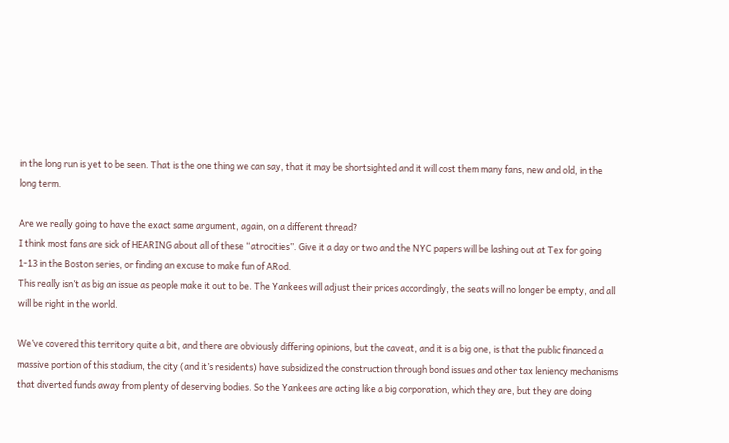in the long run is yet to be seen. That is the one thing we can say, that it may be shortsighted and it will cost them many fans, new and old, in the long term.

Are we really going to have the exact same argument, again, on a different thread?
I think most fans are sick of HEARING about all of these “atrocities”. Give it a day or two and the NYC papers will be lashing out at Tex for going 1-13 in the Boston series, or finding an excuse to make fun of ARod.
This really isn’t as big an issue as people make it out to be. The Yankees will adjust their prices accordingly, the seats will no longer be empty, and all will be right in the world.

We’ve covered this territory quite a bit, and there are obviously differing opinions, but the caveat, and it is a big one, is that the public financed a massive portion of this stadium, the city (and it’s residents) have subsidized the construction through bond issues and other tax leniency mechanisms that diverted funds away from plenty of deserving bodies. So the Yankees are acting like a big corporation, which they are, but they are doing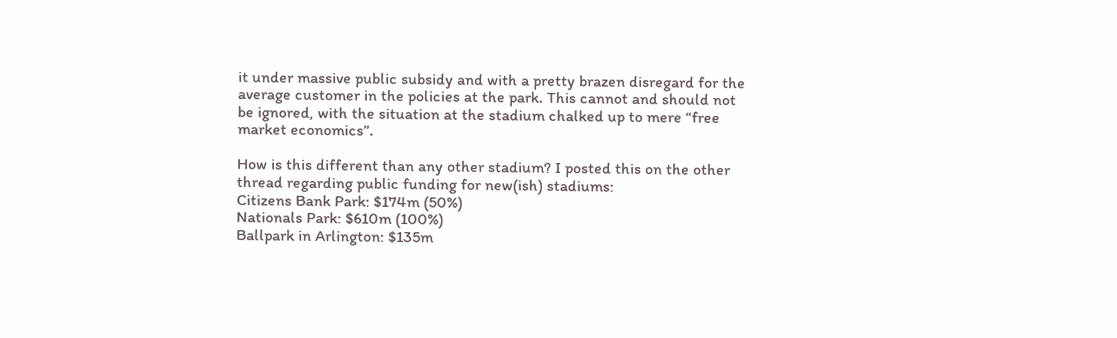it under massive public subsidy and with a pretty brazen disregard for the average customer in the policies at the park. This cannot and should not be ignored, with the situation at the stadium chalked up to mere “free market economics”.

How is this different than any other stadium? I posted this on the other thread regarding public funding for new(ish) stadiums:
Citizens Bank Park: $174m (50%)
Nationals Park: $610m (100%)
Ballpark in Arlington: $135m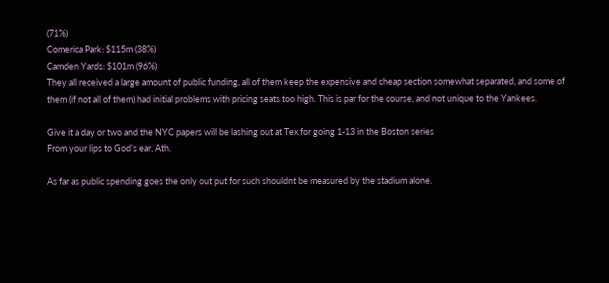(71%)
Comerica Park: $115m (38%)
Camden Yards: $101m (96%)
They all received a large amount of public funding, all of them keep the expensive and cheap section somewhat separated, and some of them (if not all of them) had initial problems with pricing seats too high. This is par for the course, and not unique to the Yankees.

Give it a day or two and the NYC papers will be lashing out at Tex for going 1-13 in the Boston series
From your lips to God’s ear, Ath.

As far as public spending goes the only out put for such shouldnt be measured by the stadium alone.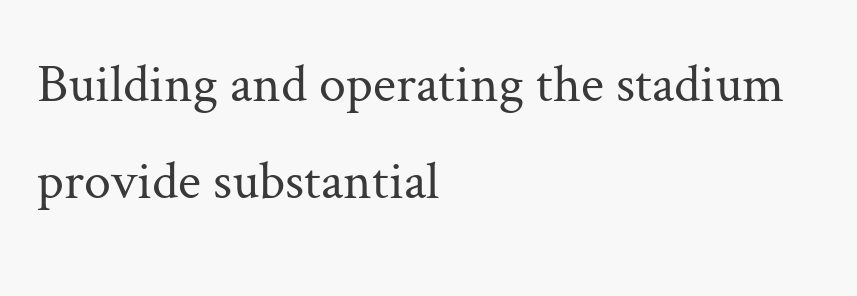Building and operating the stadium provide substantial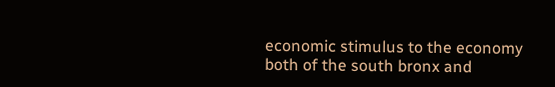economic stimulus to the economy both of the south bronx and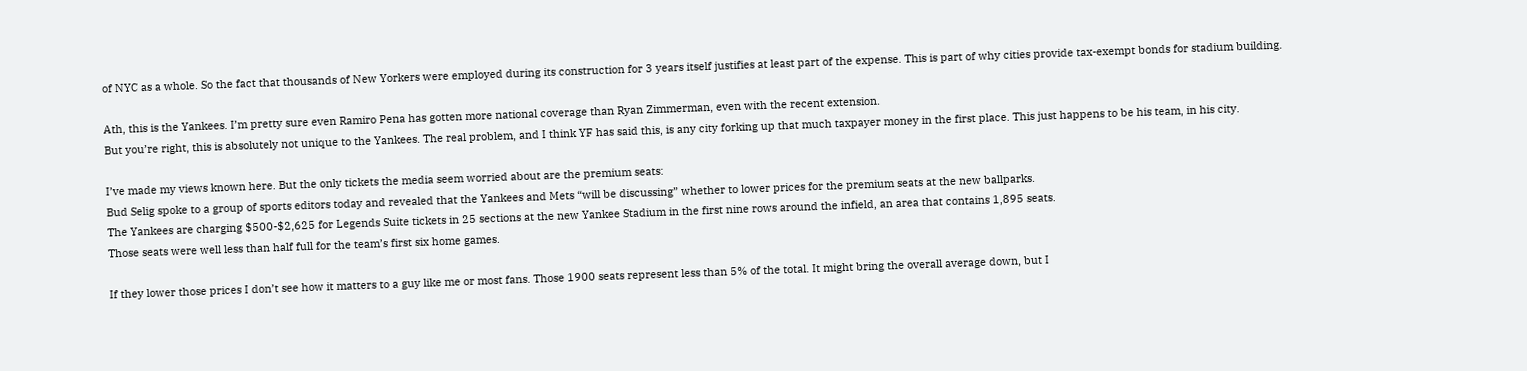of NYC as a whole. So the fact that thousands of New Yorkers were employed during its construction for 3 years itself justifies at least part of the expense. This is part of why cities provide tax-exempt bonds for stadium building.

Ath, this is the Yankees. I’m pretty sure even Ramiro Pena has gotten more national coverage than Ryan Zimmerman, even with the recent extension.
But you’re right, this is absolutely not unique to the Yankees. The real problem, and I think YF has said this, is any city forking up that much taxpayer money in the first place. This just happens to be his team, in his city.

I’ve made my views known here. But the only tickets the media seem worried about are the premium seats:
Bud Selig spoke to a group of sports editors today and revealed that the Yankees and Mets “will be discussing” whether to lower prices for the premium seats at the new ballparks.
The Yankees are charging $500-$2,625 for Legends Suite tickets in 25 sections at the new Yankee Stadium in the first nine rows around the infield, an area that contains 1,895 seats.
Those seats were well less than half full for the team’s first six home games.

If they lower those prices I don’t see how it matters to a guy like me or most fans. Those 1900 seats represent less than 5% of the total. It might bring the overall average down, but I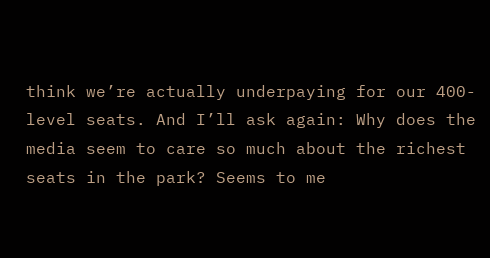think we’re actually underpaying for our 400-level seats. And I’ll ask again: Why does the media seem to care so much about the richest seats in the park? Seems to me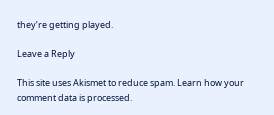they’re getting played.

Leave a Reply

This site uses Akismet to reduce spam. Learn how your comment data is processed.